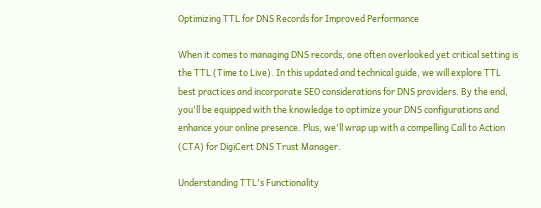Optimizing TTL for DNS Records for Improved Performance

When it comes to managing DNS records, one often overlooked yet critical setting is the TTL (Time to Live). In this updated and technical guide, we will explore TTL best practices and incorporate SEO considerations for DNS providers. By the end, you'll be equipped with the knowledge to optimize your DNS configurations and enhance your online presence. Plus, we'll wrap up with a compelling Call to Action (CTA) for DigiCert DNS Trust Manager.

Understanding TTL's Functionality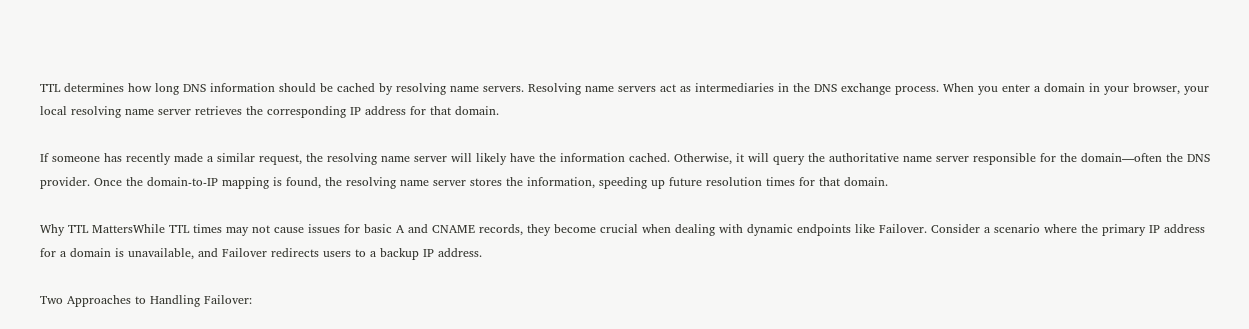TTL determines how long DNS information should be cached by resolving name servers. Resolving name servers act as intermediaries in the DNS exchange process. When you enter a domain in your browser, your local resolving name server retrieves the corresponding IP address for that domain.

If someone has recently made a similar request, the resolving name server will likely have the information cached. Otherwise, it will query the authoritative name server responsible for the domain—often the DNS provider. Once the domain-to-IP mapping is found, the resolving name server stores the information, speeding up future resolution times for that domain.

Why TTL MattersWhile TTL times may not cause issues for basic A and CNAME records, they become crucial when dealing with dynamic endpoints like Failover. Consider a scenario where the primary IP address for a domain is unavailable, and Failover redirects users to a backup IP address.

Two Approaches to Handling Failover: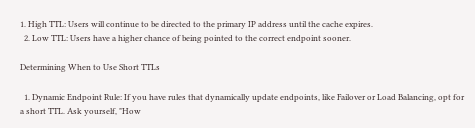1. High TTL: Users will continue to be directed to the primary IP address until the cache expires.
  2. Low TTL: Users have a higher chance of being pointed to the correct endpoint sooner.

Determining When to Use Short TTLs

  1. Dynamic Endpoint Rule: If you have rules that dynamically update endpoints, like Failover or Load Balancing, opt for a short TTL. Ask yourself, "How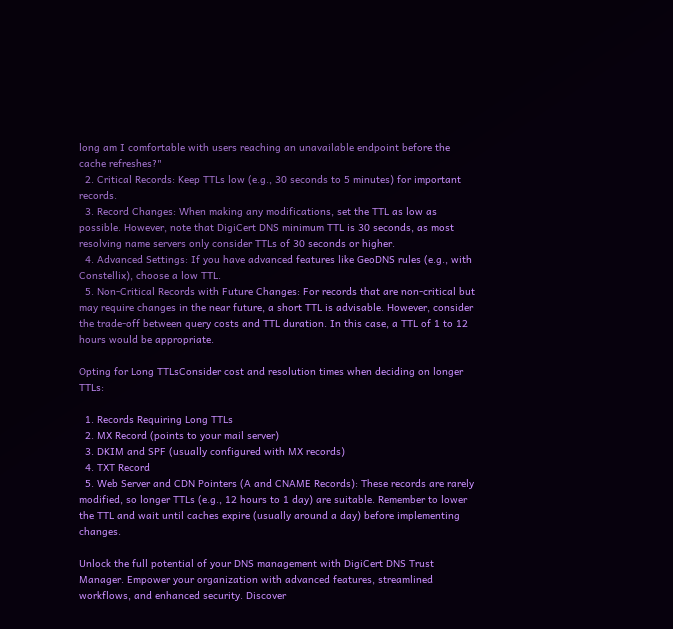long am I comfortable with users reaching an unavailable endpoint before the cache refreshes?"
  2. Critical Records: Keep TTLs low (e.g., 30 seconds to 5 minutes) for important records.
  3. Record Changes: When making any modifications, set the TTL as low as possible. However, note that DigiCert DNS minimum TTL is 30 seconds, as most resolving name servers only consider TTLs of 30 seconds or higher.
  4. Advanced Settings: If you have advanced features like GeoDNS rules (e.g., with Constellix), choose a low TTL.
  5. Non-Critical Records with Future Changes: For records that are non-critical but may require changes in the near future, a short TTL is advisable. However, consider the trade-off between query costs and TTL duration. In this case, a TTL of 1 to 12 hours would be appropriate.

Opting for Long TTLsConsider cost and resolution times when deciding on longer TTLs:

  1. Records Requiring Long TTLs
  2. MX Record (points to your mail server)
  3. DKIM and SPF (usually configured with MX records)
  4. TXT Record
  5. Web Server and CDN Pointers (A and CNAME Records): These records are rarely modified, so longer TTLs (e.g., 12 hours to 1 day) are suitable. Remember to lower the TTL and wait until caches expire (usually around a day) before implementing changes.

Unlock the full potential of your DNS management with DigiCert DNS Trust Manager. Empower your organization with advanced features, streamlined workflows, and enhanced security. Discover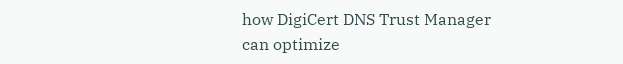how DigiCert DNS Trust Manager can optimize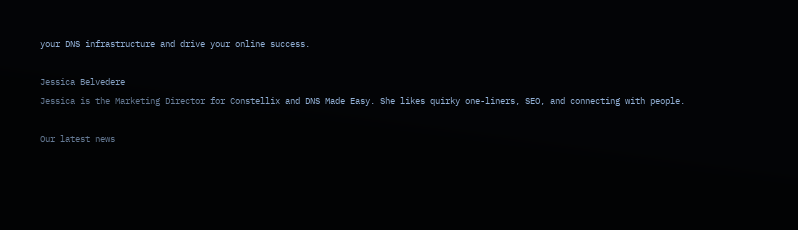your DNS infrastructure and drive your online success.

Jessica Belvedere
Jessica is the Marketing Director for Constellix and DNS Made Easy. She likes quirky one-liners, SEO, and connecting with people.

Our latest news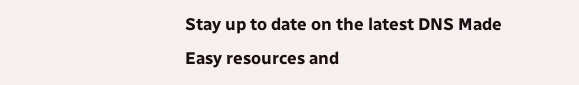Stay up to date on the latest DNS Made Easy resources and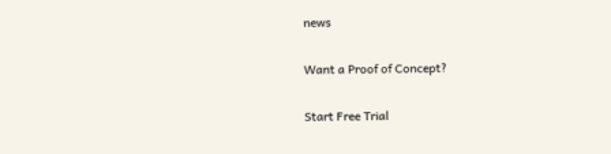news

Want a Proof of Concept?

Start Free Trial